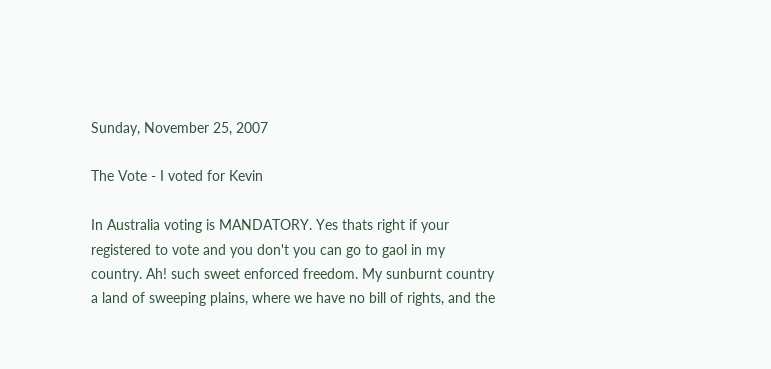Sunday, November 25, 2007

The Vote - I voted for Kevin

In Australia voting is MANDATORY. Yes thats right if your registered to vote and you don't you can go to gaol in my country. Ah! such sweet enforced freedom. My sunburnt country a land of sweeping plains, where we have no bill of rights, and the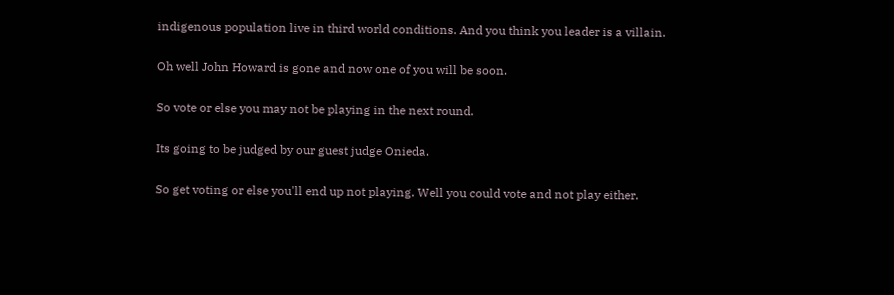indigenous population live in third world conditions. And you think you leader is a villain.

Oh well John Howard is gone and now one of you will be soon.

So vote or else you may not be playing in the next round.

Its going to be judged by our guest judge Onieda.

So get voting or else you'll end up not playing. Well you could vote and not play either.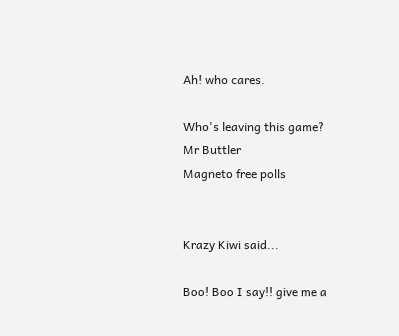Ah! who cares.

Who's leaving this game?
Mr Buttler
Magneto free polls


Krazy Kiwi said...

Boo! Boo I say!! give me a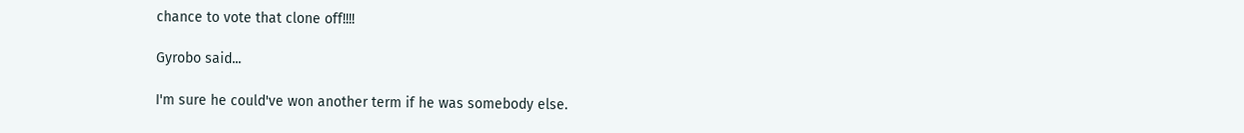chance to vote that clone off!!!!

Gyrobo said...

I'm sure he could've won another term if he was somebody else.